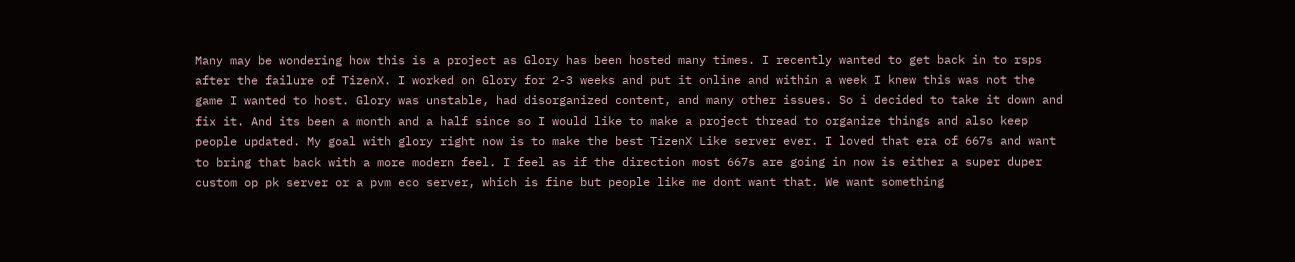Many may be wondering how this is a project as Glory has been hosted many times. I recently wanted to get back in to rsps after the failure of TizenX. I worked on Glory for 2-3 weeks and put it online and within a week I knew this was not the game I wanted to host. Glory was unstable, had disorganized content, and many other issues. So i decided to take it down and fix it. And its been a month and a half since so I would like to make a project thread to organize things and also keep people updated. My goal with glory right now is to make the best TizenX Like server ever. I loved that era of 667s and want to bring that back with a more modern feel. I feel as if the direction most 667s are going in now is either a super duper custom op pk server or a pvm eco server, which is fine but people like me dont want that. We want something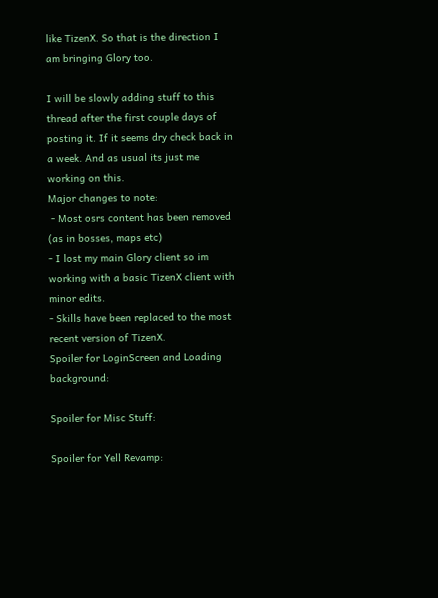like TizenX. So that is the direction I am bringing Glory too.

I will be slowly adding stuff to this thread after the first couple days of posting it. If it seems dry check back in a week. And as usual its just me working on this.
Major changes to note:
 - Most osrs content has been removed (as in bosses, maps etc)
- I lost my main Glory client so im working with a basic TizenX client with minor edits.
- Skills have been replaced to the most recent version of TizenX.
Spoiler for LoginScreen and Loading background:

Spoiler for Misc Stuff:

Spoiler for Yell Revamp: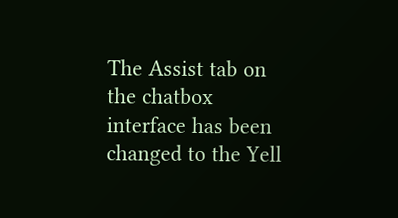The Assist tab on the chatbox interface has been changed to the Yell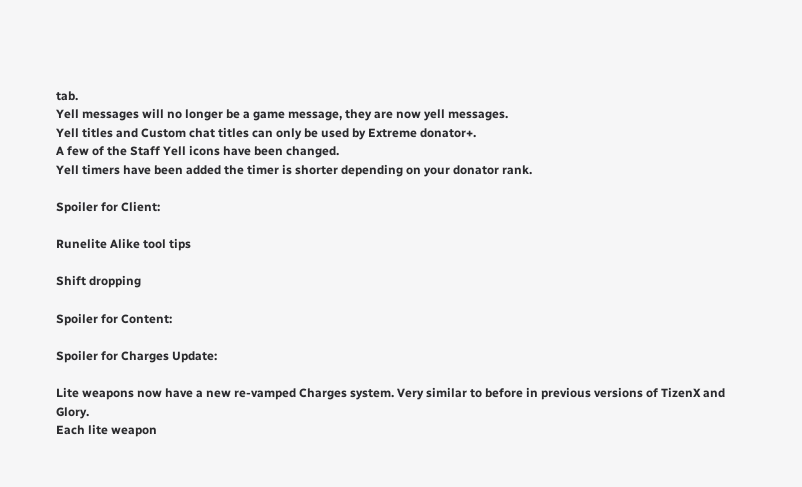tab.
Yell messages will no longer be a game message, they are now yell messages.
Yell titles and Custom chat titles can only be used by Extreme donator+.
A few of the Staff Yell icons have been changed.
Yell timers have been added the timer is shorter depending on your donator rank.

Spoiler for Client:

Runelite Alike tool tips

Shift dropping

Spoiler for Content:

Spoiler for Charges Update:

Lite weapons now have a new re-vamped Charges system. Very similar to before in previous versions of TizenX and Glory.
Each lite weapon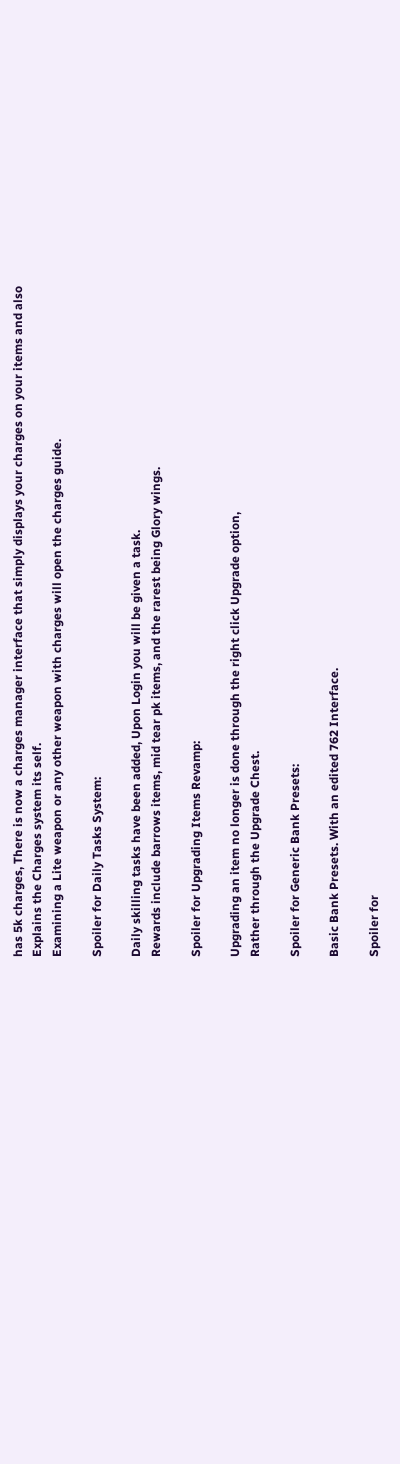has 5k charges, There is now a charges manager interface that simply displays your charges on your items and also
Explains the Charges system its self.
Examining a Lite weapon or any other weapon with charges will open the charges guide.

Spoiler for Daily Tasks System:

Daily skilling tasks have been added, Upon Login you will be given a task.
Rewards include barrows items, mid tear pk items, and the rarest being Glory wings.

Spoiler for Upgrading Items Revamp:

Upgrading an item no longer is done through the right click Upgrade option,
Rather through the Upgrade Chest.

Spoiler for Generic Bank Presets:

Basic Bank Presets. With an edited 762 Interface.

Spoiler for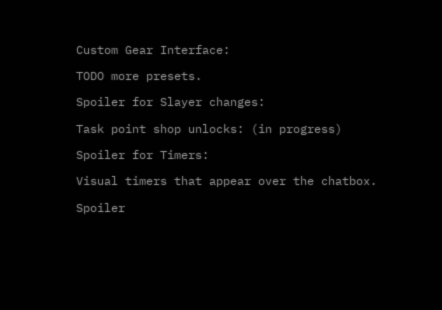Custom Gear Interface:

TODO more presets.

Spoiler for Slayer changes:

Task point shop unlocks: (in progress)

Spoiler for Timers:

Visual timers that appear over the chatbox.

Spoiler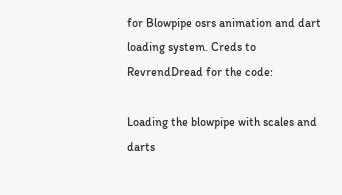for Blowpipe osrs animation and dart loading system. Creds to RevrendDread for the code:

Loading the blowpipe with scales and darts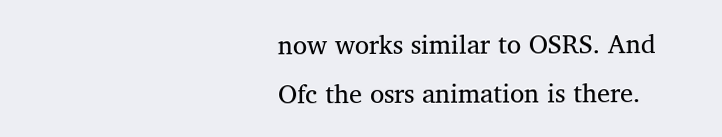now works similar to OSRS. And Ofc the osrs animation is there.